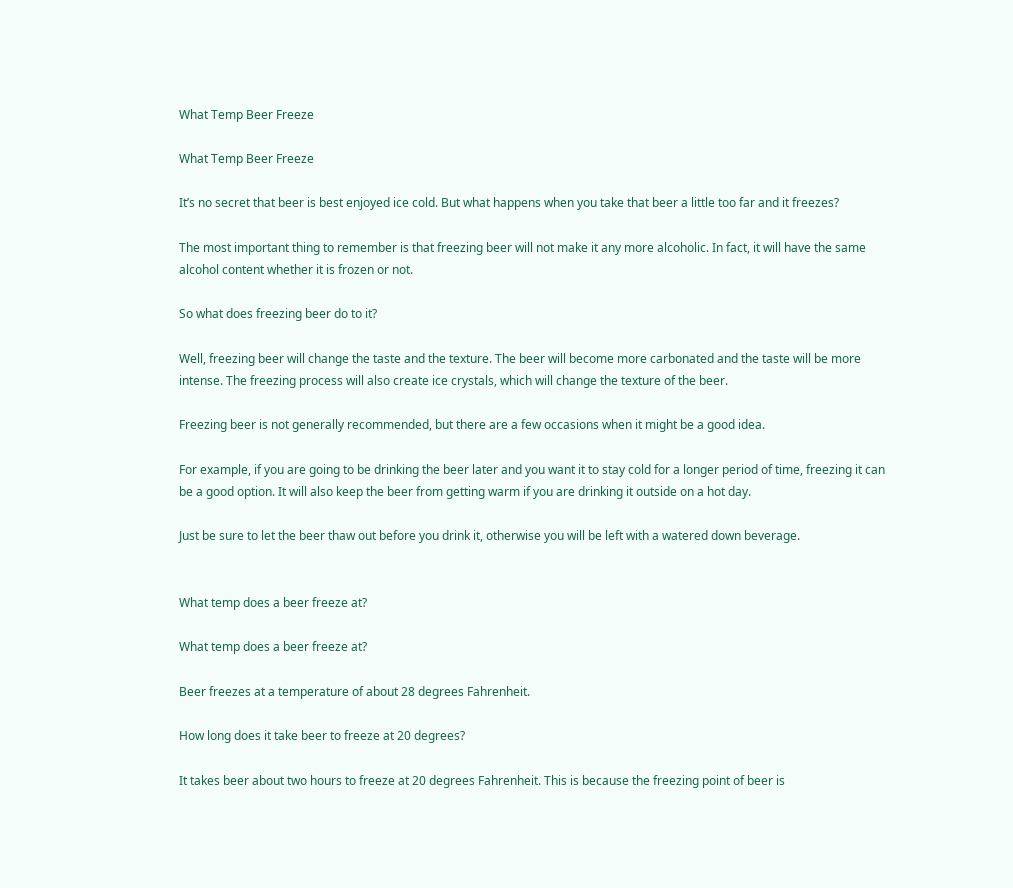What Temp Beer Freeze

What Temp Beer Freeze

It’s no secret that beer is best enjoyed ice cold. But what happens when you take that beer a little too far and it freezes?

The most important thing to remember is that freezing beer will not make it any more alcoholic. In fact, it will have the same alcohol content whether it is frozen or not.

So what does freezing beer do to it?

Well, freezing beer will change the taste and the texture. The beer will become more carbonated and the taste will be more intense. The freezing process will also create ice crystals, which will change the texture of the beer.

Freezing beer is not generally recommended, but there are a few occasions when it might be a good idea.

For example, if you are going to be drinking the beer later and you want it to stay cold for a longer period of time, freezing it can be a good option. It will also keep the beer from getting warm if you are drinking it outside on a hot day.

Just be sure to let the beer thaw out before you drink it, otherwise you will be left with a watered down beverage.


What temp does a beer freeze at?

What temp does a beer freeze at?

Beer freezes at a temperature of about 28 degrees Fahrenheit.

How long does it take beer to freeze at 20 degrees?

It takes beer about two hours to freeze at 20 degrees Fahrenheit. This is because the freezing point of beer is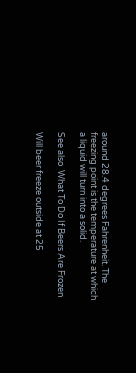around 28.4 degrees Fahrenheit. The freezing point is the temperature at which a liquid will turn into a solid.

See also  What To Do If Beers Are Frozen

Will beer freeze outside at 25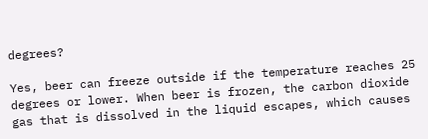degrees?

Yes, beer can freeze outside if the temperature reaches 25 degrees or lower. When beer is frozen, the carbon dioxide gas that is dissolved in the liquid escapes, which causes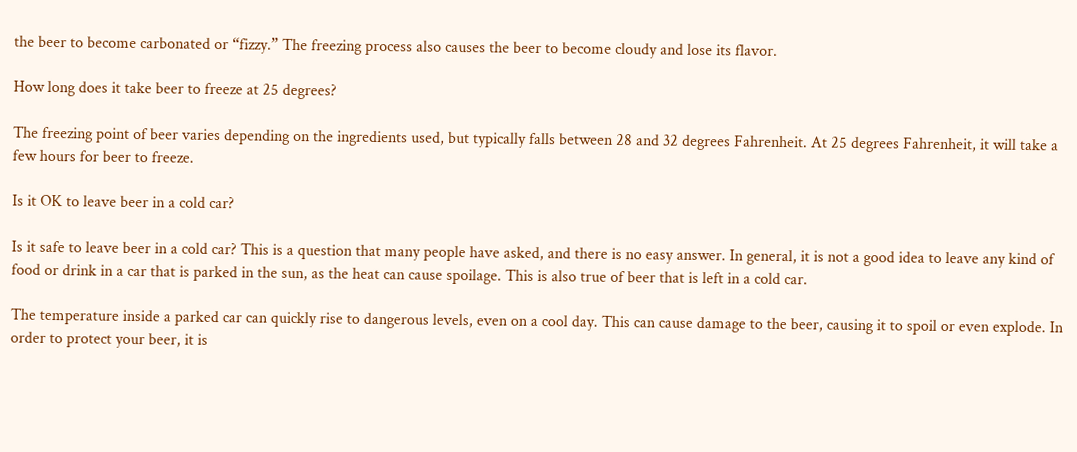the beer to become carbonated or “fizzy.” The freezing process also causes the beer to become cloudy and lose its flavor.

How long does it take beer to freeze at 25 degrees?

The freezing point of beer varies depending on the ingredients used, but typically falls between 28 and 32 degrees Fahrenheit. At 25 degrees Fahrenheit, it will take a few hours for beer to freeze.

Is it OK to leave beer in a cold car?

Is it safe to leave beer in a cold car? This is a question that many people have asked, and there is no easy answer. In general, it is not a good idea to leave any kind of food or drink in a car that is parked in the sun, as the heat can cause spoilage. This is also true of beer that is left in a cold car.

The temperature inside a parked car can quickly rise to dangerous levels, even on a cool day. This can cause damage to the beer, causing it to spoil or even explode. In order to protect your beer, it is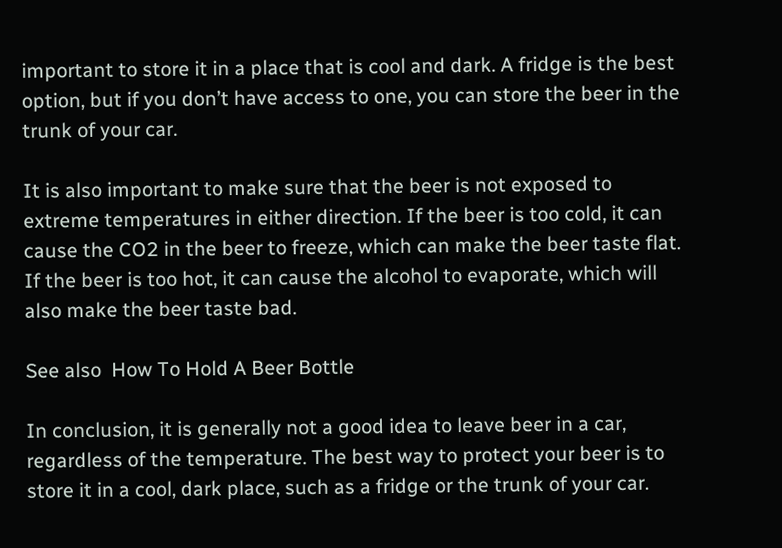important to store it in a place that is cool and dark. A fridge is the best option, but if you don’t have access to one, you can store the beer in the trunk of your car.

It is also important to make sure that the beer is not exposed to extreme temperatures in either direction. If the beer is too cold, it can cause the CO2 in the beer to freeze, which can make the beer taste flat. If the beer is too hot, it can cause the alcohol to evaporate, which will also make the beer taste bad.

See also  How To Hold A Beer Bottle

In conclusion, it is generally not a good idea to leave beer in a car, regardless of the temperature. The best way to protect your beer is to store it in a cool, dark place, such as a fridge or the trunk of your car.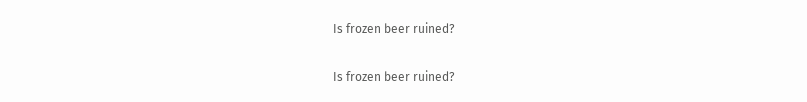Is frozen beer ruined?

Is frozen beer ruined?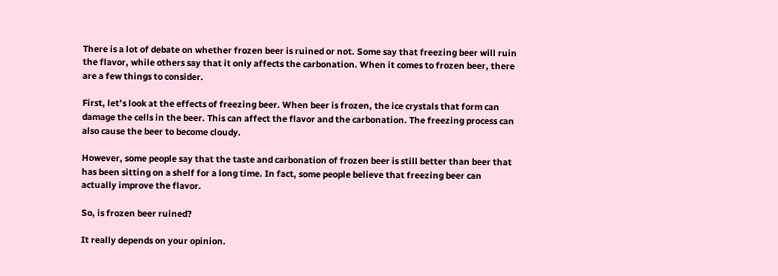There is a lot of debate on whether frozen beer is ruined or not. Some say that freezing beer will ruin the flavor, while others say that it only affects the carbonation. When it comes to frozen beer, there are a few things to consider.

First, let’s look at the effects of freezing beer. When beer is frozen, the ice crystals that form can damage the cells in the beer. This can affect the flavor and the carbonation. The freezing process can also cause the beer to become cloudy.

However, some people say that the taste and carbonation of frozen beer is still better than beer that has been sitting on a shelf for a long time. In fact, some people believe that freezing beer can actually improve the flavor.

So, is frozen beer ruined?

It really depends on your opinion.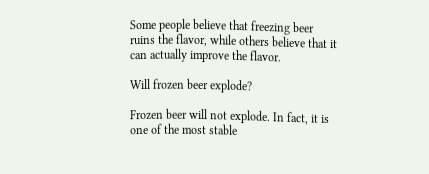Some people believe that freezing beer ruins the flavor, while others believe that it can actually improve the flavor.

Will frozen beer explode?

Frozen beer will not explode. In fact, it is one of the most stable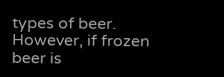types of beer. However, if frozen beer is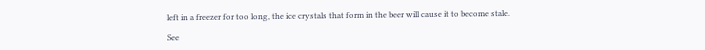left in a freezer for too long, the ice crystals that form in the beer will cause it to become stale.

See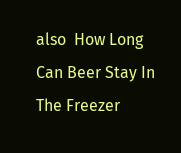also  How Long Can Beer Stay In The Freezer